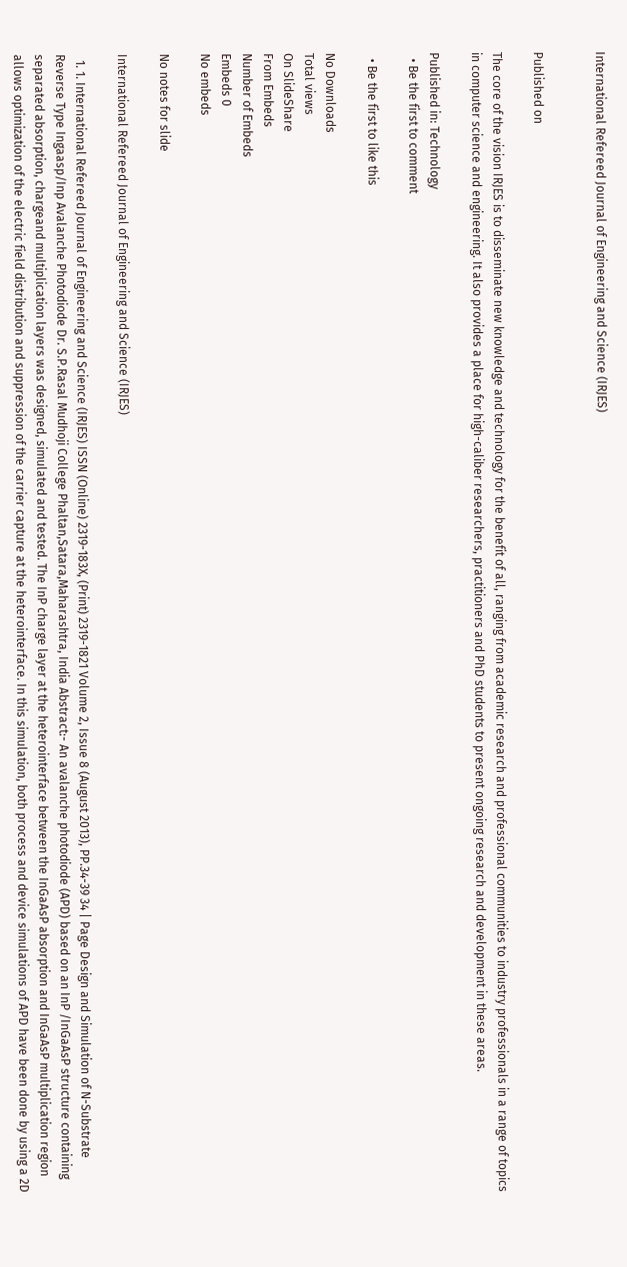International Refereed Journal of Engineering and Science (IRJES)


Published on

The core of the vision IRJES is to disseminate new knowledge and technology for the benefit of all, ranging from academic research and professional communities to industry professionals in a range of topics in computer science and engineering. It also provides a place for high-caliber researchers, practitioners and PhD students to present ongoing research and development in these areas.

Published in: Technology
  • Be the first to comment

  • Be the first to like this

No Downloads
Total views
On SlideShare
From Embeds
Number of Embeds
Embeds 0
No embeds

No notes for slide

International Refereed Journal of Engineering and Science (IRJES)

  1. 1. International Refereed Journal of Engineering and Science (IRJES) ISSN (Online) 2319-183X, (Print) 2319-1821 Volume 2, Issue 8 (August 2013), PP.34-39 34 | Page Design and Simulation of N-Substrate Reverse Type Ingaasp/Inp Avalanche Photodiode Dr. S.P.Rasal Mudhoji College Phaltan,Satara,Maharashtra, India Abstract:- An avalanche photodiode (APD) based on an InP /InGaAsP structure containing separated absorption, chargeand multiplication layers was designed, simulated and tested. The InP charge layer at the heterointerface between the InGaAsP absorption and InGaAsP multiplication region allows optimization of the electric field distribution and suppression of the carrier capture at the heterointerface. In this simulation, both process and device simulations of APD have been done by using a 2D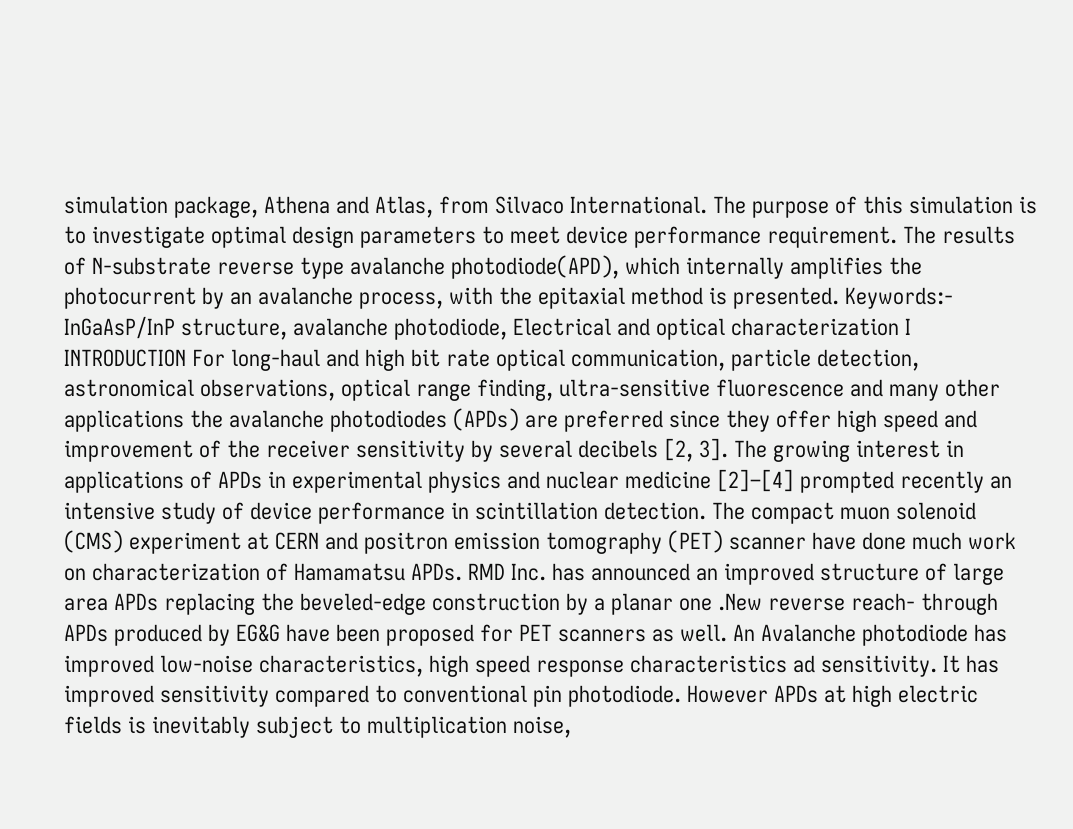simulation package, Athena and Atlas, from Silvaco International. The purpose of this simulation is to investigate optimal design parameters to meet device performance requirement. The results of N-substrate reverse type avalanche photodiode(APD), which internally amplifies the photocurrent by an avalanche process, with the epitaxial method is presented. Keywords:- InGaAsP/InP structure, avalanche photodiode, Electrical and optical characterization I INTRODUCTION For long-haul and high bit rate optical communication, particle detection, astronomical observations, optical range finding, ultra-sensitive fluorescence and many other applications the avalanche photodiodes (APDs) are preferred since they offer high speed and improvement of the receiver sensitivity by several decibels [2, 3]. The growing interest in applications of APDs in experimental physics and nuclear medicine [2]–[4] prompted recently an intensive study of device performance in scintillation detection. The compact muon solenoid (CMS) experiment at CERN and positron emission tomography (PET) scanner have done much work on characterization of Hamamatsu APDs. RMD Inc. has announced an improved structure of large area APDs replacing the beveled-edge construction by a planar one .New reverse reach- through APDs produced by EG&G have been proposed for PET scanners as well. An Avalanche photodiode has improved low-noise characteristics, high speed response characteristics ad sensitivity. It has improved sensitivity compared to conventional pin photodiode. However APDs at high electric fields is inevitably subject to multiplication noise,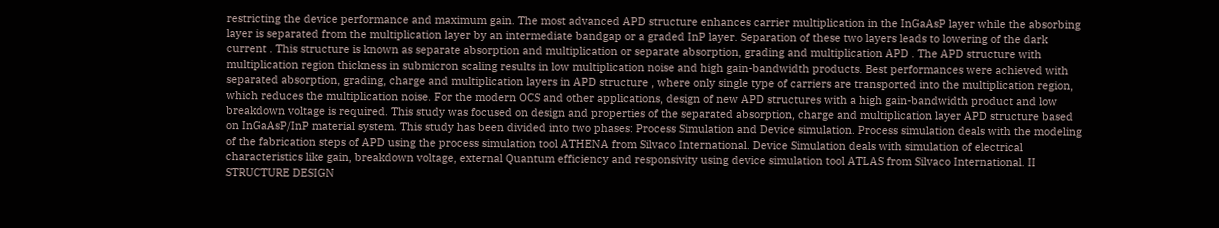restricting the device performance and maximum gain. The most advanced APD structure enhances carrier multiplication in the InGaAsP layer while the absorbing layer is separated from the multiplication layer by an intermediate bandgap or a graded InP layer. Separation of these two layers leads to lowering of the dark current . This structure is known as separate absorption and multiplication or separate absorption, grading and multiplication APD . The APD structure with multiplication region thickness in submicron scaling results in low multiplication noise and high gain-bandwidth products. Best performances were achieved with separated absorption, grading, charge and multiplication layers in APD structure , where only single type of carriers are transported into the multiplication region, which reduces the multiplication noise. For the modern OCS and other applications, design of new APD structures with a high gain-bandwidth product and low breakdown voltage is required. This study was focused on design and properties of the separated absorption, charge and multiplication layer APD structure based on InGaAsP/InP material system. This study has been divided into two phases: Process Simulation and Device simulation. Process simulation deals with the modeling of the fabrication steps of APD using the process simulation tool ATHENA from Silvaco International. Device Simulation deals with simulation of electrical characteristics like gain, breakdown voltage, external Quantum efficiency and responsivity using device simulation tool ATLAS from Silvaco International. II STRUCTURE DESIGN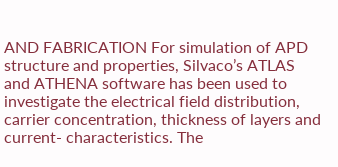AND FABRICATION For simulation of APD structure and properties, Silvaco’s ATLAS and ATHENA software has been used to investigate the electrical field distribution, carrier concentration, thickness of layers and current- characteristics. The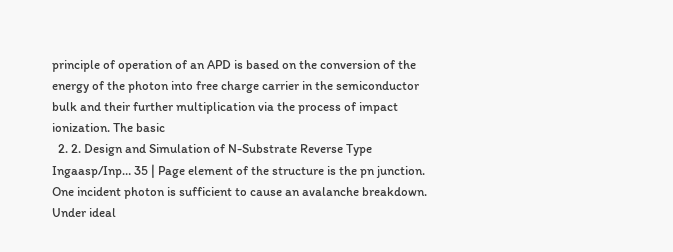principle of operation of an APD is based on the conversion of the energy of the photon into free charge carrier in the semiconductor bulk and their further multiplication via the process of impact ionization. The basic
  2. 2. Design and Simulation of N-Substrate Reverse Type Ingaasp/Inp… 35 | Page element of the structure is the pn junction. One incident photon is sufficient to cause an avalanche breakdown. Under ideal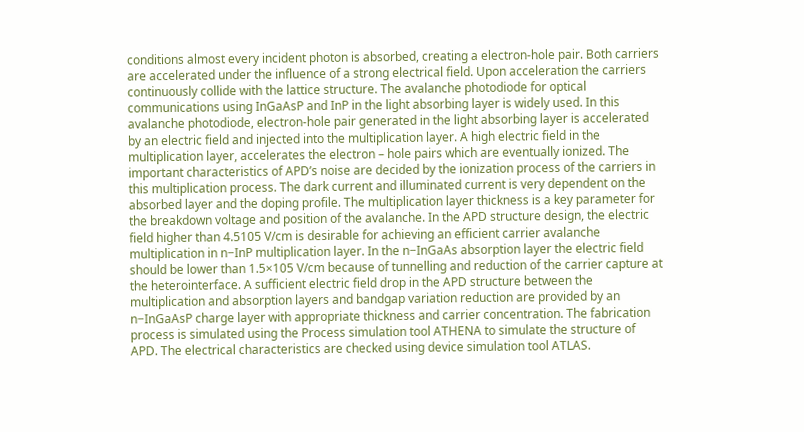conditions almost every incident photon is absorbed, creating a electron-hole pair. Both carriers are accelerated under the influence of a strong electrical field. Upon acceleration the carriers continuously collide with the lattice structure. The avalanche photodiode for optical communications using InGaAsP and InP in the light absorbing layer is widely used. In this avalanche photodiode, electron-hole pair generated in the light absorbing layer is accelerated by an electric field and injected into the multiplication layer. A high electric field in the multiplication layer, accelerates the electron – hole pairs which are eventually ionized. The important characteristics of APD’s noise are decided by the ionization process of the carriers in this multiplication process. The dark current and illuminated current is very dependent on the absorbed layer and the doping profile. The multiplication layer thickness is a key parameter for the breakdown voltage and position of the avalanche. In the APD structure design, the electric field higher than 4.5105 V/cm is desirable for achieving an efficient carrier avalanche multiplication in n−InP multiplication layer. In the n−InGaAs absorption layer the electric field should be lower than 1.5×105 V/cm because of tunnelling and reduction of the carrier capture at the heterointerface. A sufficient electric field drop in the APD structure between the multiplication and absorption layers and bandgap variation reduction are provided by an n−InGaAsP charge layer with appropriate thickness and carrier concentration. The fabrication process is simulated using the Process simulation tool ATHENA to simulate the structure of APD. The electrical characteristics are checked using device simulation tool ATLAS.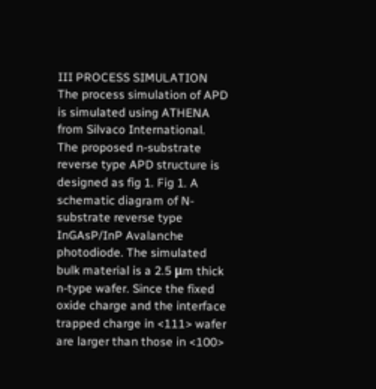III PROCESS SIMULATION The process simulation of APD is simulated using ATHENA from Silvaco International. The proposed n-substrate reverse type APD structure is designed as fig 1. Fig 1. A schematic diagram of N-substrate reverse type InGAsP/InP Avalanche photodiode. The simulated bulk material is a 2.5 μm thick n-type wafer. Since the fixed oxide charge and the interface trapped charge in <111> wafer are larger than those in <100>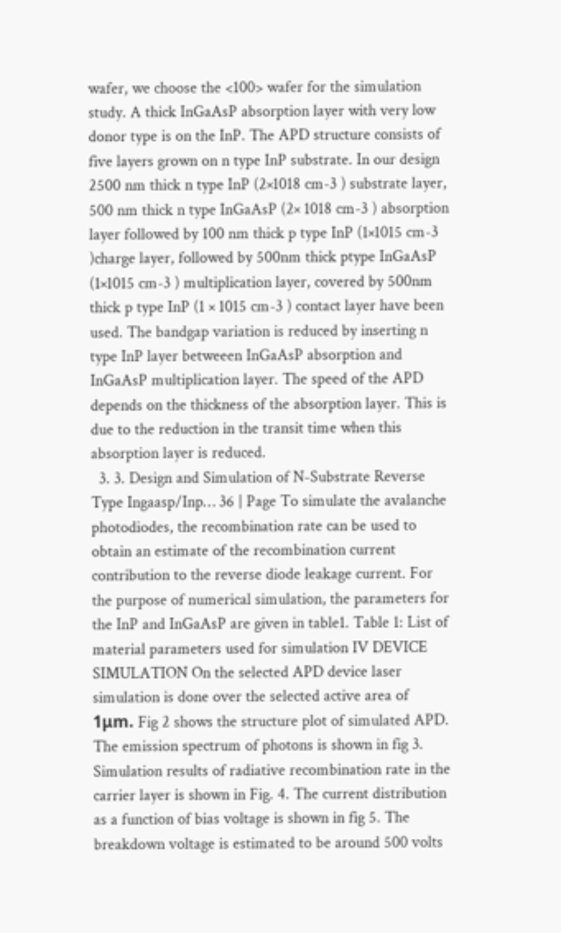wafer, we choose the <100> wafer for the simulation study. A thick InGaAsP absorption layer with very low donor type is on the InP. The APD structure consists of five layers grown on n type InP substrate. In our design 2500 nm thick n type InP (2×1018 cm-3 ) substrate layer, 500 nm thick n type InGaAsP (2× 1018 cm-3 ) absorption layer followed by 100 nm thick p type InP (1×1015 cm-3 )charge layer, followed by 500nm thick ptype InGaAsP (1×1015 cm-3 ) multiplication layer, covered by 500nm thick p type InP (1 × 1015 cm-3 ) contact layer have been used. The bandgap variation is reduced by inserting n type InP layer betweeen InGaAsP absorption and InGaAsP multiplication layer. The speed of the APD depends on the thickness of the absorption layer. This is due to the reduction in the transit time when this absorption layer is reduced.
  3. 3. Design and Simulation of N-Substrate Reverse Type Ingaasp/Inp… 36 | Page To simulate the avalanche photodiodes, the recombination rate can be used to obtain an estimate of the recombination current contribution to the reverse diode leakage current. For the purpose of numerical simulation, the parameters for the InP and InGaAsP are given in table1. Table 1: List of material parameters used for simulation IV DEVICE SIMULATION On the selected APD device laser simulation is done over the selected active area of 1μm. Fig 2 shows the structure plot of simulated APD. The emission spectrum of photons is shown in fig 3. Simulation results of radiative recombination rate in the carrier layer is shown in Fig. 4. The current distribution as a function of bias voltage is shown in fig 5. The breakdown voltage is estimated to be around 500 volts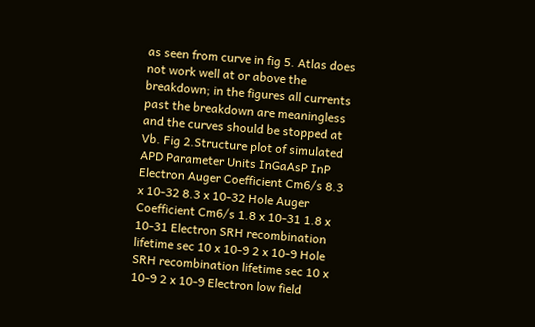as seen from curve in fig 5. Atlas does not work well at or above the breakdown; in the figures all currents past the breakdown are meaningless and the curves should be stopped at Vb. Fig 2.Structure plot of simulated APD Parameter Units InGaAsP InP Electron Auger Coefficient Cm6/s 8.3 x 10-32 8.3 x 10-32 Hole Auger Coefficient Cm6/s 1.8 x 10-31 1.8 x 10-31 Electron SRH recombination lifetime sec 10 x 10-9 2 x 10-9 Hole SRH recombination lifetime sec 10 x 10-9 2 x 10-9 Electron low field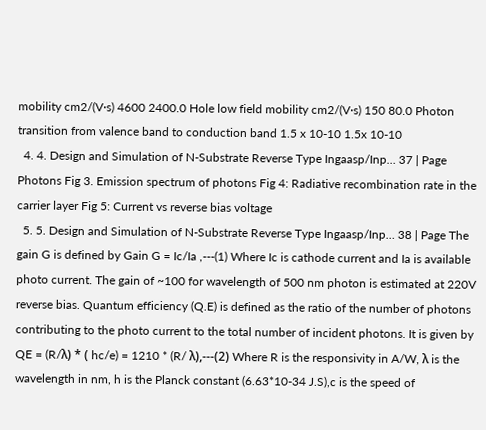mobility cm2/(V·s) 4600 2400.0 Hole low field mobility cm2/(V·s) 150 80.0 Photon transition from valence band to conduction band 1.5 x 10-10 1.5x 10-10
  4. 4. Design and Simulation of N-Substrate Reverse Type Ingaasp/Inp… 37 | Page Photons Fig 3. Emission spectrum of photons Fig 4: Radiative recombination rate in the carrier layer Fig 5: Current vs reverse bias voltage
  5. 5. Design and Simulation of N-Substrate Reverse Type Ingaasp/Inp… 38 | Page The gain G is defined by Gain G = Ic/Ia ,---(1) Where Ic is cathode current and Ia is available photo current. The gain of ~100 for wavelength of 500 nm photon is estimated at 220V reverse bias. Quantum efficiency (Q.E) is defined as the ratio of the number of photons contributing to the photo current to the total number of incident photons. It is given by QE = (R/λ) * ( hc/e) = 1210 * (R/ λ),---(2) Where R is the responsivity in A/W, λ is the wavelength in nm, h is the Planck constant (6.63*10-34 J.S),c is the speed of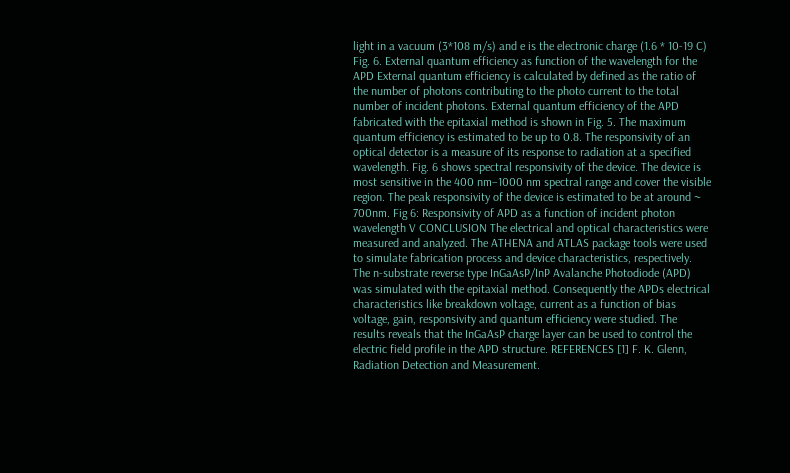light in a vacuum (3*108 m/s) and e is the electronic charge (1.6 * 10-19 C) Fig. 6. External quantum efficiency as function of the wavelength for the APD External quantum efficiency is calculated by defined as the ratio of the number of photons contributing to the photo current to the total number of incident photons. External quantum efficiency of the APD fabricated with the epitaxial method is shown in Fig. 5. The maximum quantum efficiency is estimated to be up to 0.8. The responsivity of an optical detector is a measure of its response to radiation at a specified wavelength. Fig. 6 shows spectral responsivity of the device. The device is most sensitive in the 400 nm–1000 nm spectral range and cover the visible region. The peak responsivity of the device is estimated to be at around ~ 700nm. Fig 6: Responsivity of APD as a function of incident photon wavelength V CONCLUSION The electrical and optical characteristics were measured and analyzed. The ATHENA and ATLAS package tools were used to simulate fabrication process and device characteristics, respectively. The n-substrate reverse type InGaAsP/InP Avalanche Photodiode (APD) was simulated with the epitaxial method. Consequently the APDs electrical characteristics like breakdown voltage, current as a function of bias voltage, gain, responsivity and quantum efficiency were studied. The results reveals that the InGaAsP charge layer can be used to control the electric field profile in the APD structure. REFERENCES [1] F. K. Glenn, Radiation Detection and Measurement.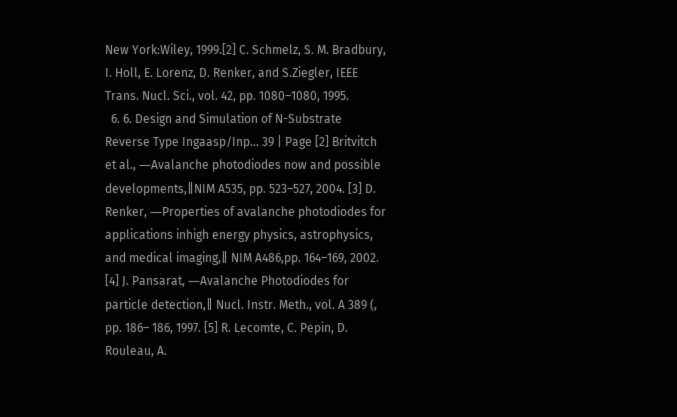New York:Wiley, 1999.[2] C. Schmelz, S. M. Bradbury, I. Holl, E. Lorenz, D. Renker, and S.Ziegler, IEEE Trans. Nucl. Sci., vol. 42, pp. 1080–1080, 1995.
  6. 6. Design and Simulation of N-Substrate Reverse Type Ingaasp/Inp… 39 | Page [2] Britvitch et al., ―Avalanche photodiodes now and possible developments,‖NIM A535, pp. 523–527, 2004. [3] D. Renker, ―Properties of avalanche photodiodes for applications inhigh energy physics, astrophysics, and medical imaging,‖ NIM A486,pp. 164–169, 2002. [4] J. Pansarat, ―Avalanche Photodiodes for particle detection,‖ Nucl. Instr. Meth., vol. A 389 (, pp. 186– 186, 1997. [5] R. Lecomte, C. Pepin, D. Rouleau, A.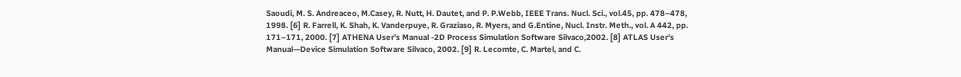Saoudi, M. S. Andreaceo, M.Casey, R. Nutt, H. Dautet, and P. P.Webb, IEEE Trans. Nucl. Sci., vol.45, pp. 478–478, 1998. [6] R. Farrell, K. Shah, K. Vanderpuye, R. Graziaso, R. Myers, and G.Entine, Nucl. Instr. Meth., vol. A 442, pp. 171–171, 2000. [7] ATHENA User’s Manual -2D Process Simulation Software Silvaco,2002. [8] ATLAS User’s Manual—Device Simulation Software Silvaco, 2002. [9] R. Lecomte, C. Martel, and C.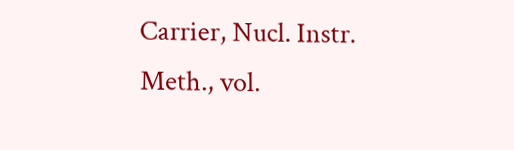Carrier, Nucl. Instr. Meth., vol.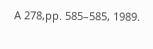A 278,pp. 585–585, 1989.